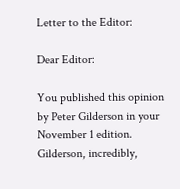Letter to the Editor:

Dear Editor:

You published this opinion by Peter Gilderson in your November 1 edition. Gilderson, incredibly,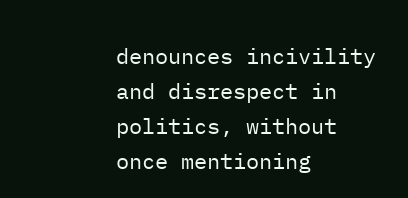denounces incivility and disrespect in politics, without once mentioning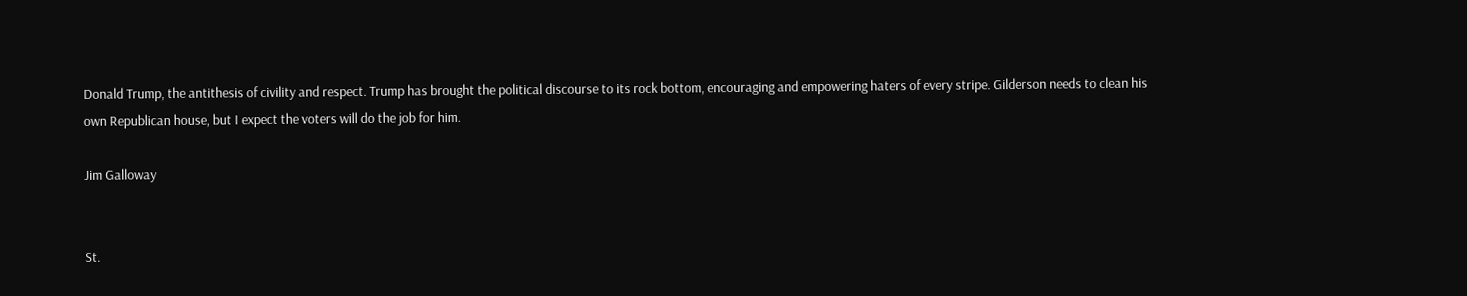Donald Trump, the antithesis of civility and respect. Trump has brought the political discourse to its rock bottom, encouraging and empowering haters of every stripe. Gilderson needs to clean his own Republican house, but I expect the voters will do the job for him.

Jim Galloway


St.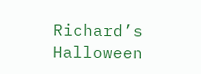Richard’s Halloween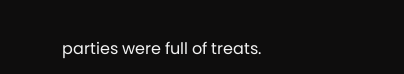parties were full of treats.